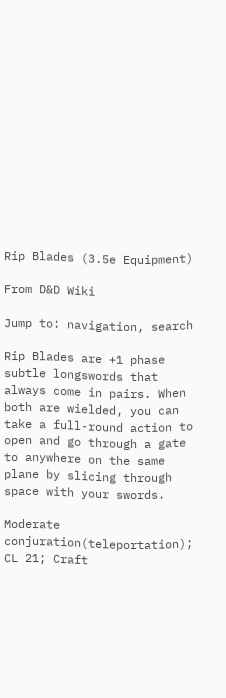Rip Blades (3.5e Equipment)

From D&D Wiki

Jump to: navigation, search

Rip Blades are +1 phase subtle longswords that always come in pairs. When both are wielded, you can take a full-round action to open and go through a gate to anywhere on the same plane by slicing through space with your swords.

Moderate conjuration(teleportation); CL 21; Craft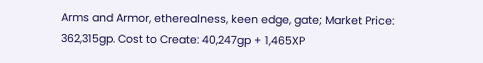Arms and Armor, etherealness, keen edge, gate; Market Price: 362,315gp. Cost to Create: 40,247gp + 1,465XP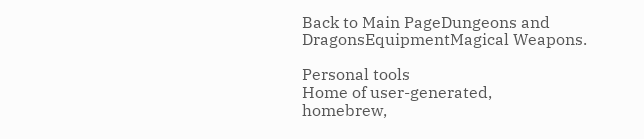Back to Main PageDungeons and DragonsEquipmentMagical Weapons.

Personal tools
Home of user-generated,
homebrew,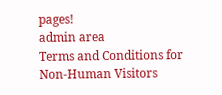pages!
admin area
Terms and Conditions for Non-Human Visitors